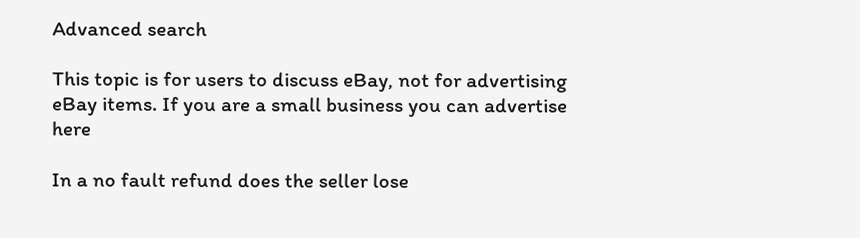Advanced search

This topic is for users to discuss eBay, not for advertising eBay items. If you are a small business you can advertise here

In a no fault refund does the seller lose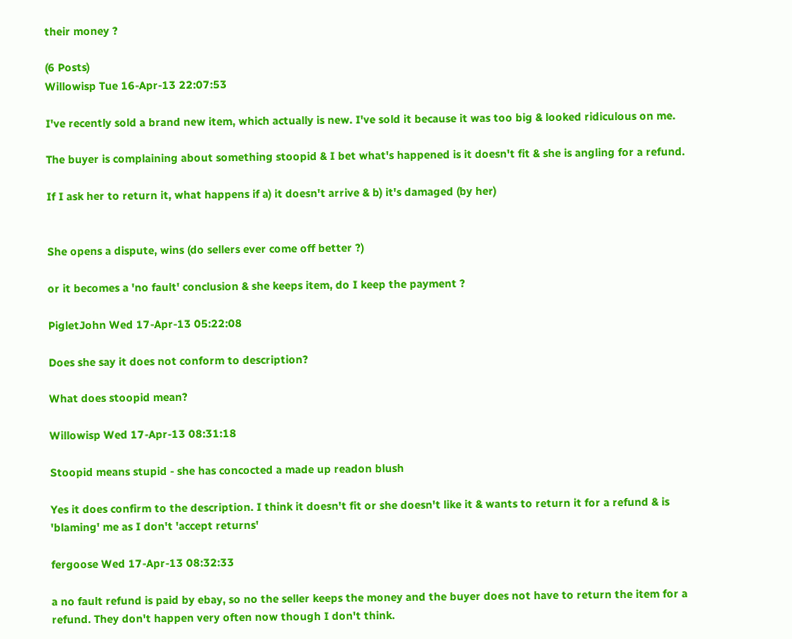their money ?

(6 Posts)
Willowisp Tue 16-Apr-13 22:07:53

I've recently sold a brand new item, which actually is new. I've sold it because it was too big & looked ridiculous on me.

The buyer is complaining about something stoopid & I bet what's happened is it doesn't fit & she is angling for a refund.

If I ask her to return it, what happens if a) it doesn't arrive & b) it's damaged (by her)


She opens a dispute, wins (do sellers ever come off better ?)

or it becomes a 'no fault' conclusion & she keeps item, do I keep the payment ?

PigletJohn Wed 17-Apr-13 05:22:08

Does she say it does not conform to description?

What does stoopid mean?

Willowisp Wed 17-Apr-13 08:31:18

Stoopid means stupid - she has concocted a made up readon blush

Yes it does confirm to the description. I think it doesn't fit or she doesn't like it & wants to return it for a refund & is 'blaming' me as I don't 'accept returns'

fergoose Wed 17-Apr-13 08:32:33

a no fault refund is paid by ebay, so no the seller keeps the money and the buyer does not have to return the item for a refund. They don't happen very often now though I don't think.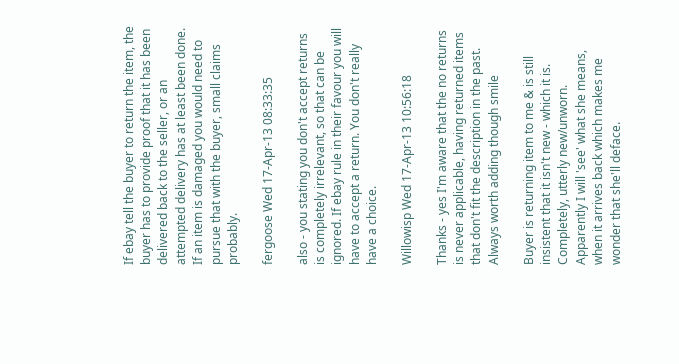If ebay tell the buyer to return the item, the buyer has to provide proof that it has been delivered back to the seller, or an attempted delivery has at least been done. If an item is damaged you would need to pursue that with the buyer, small claims probably.

fergoose Wed 17-Apr-13 08:33:35

also - you stating you don't accept returns is completely irrelevant, so that can be ignored. If ebay rule in their favour you will have to accept a return. You don't really have a choice.

Willowisp Wed 17-Apr-13 10:56:18

Thanks - yes I'm aware that the no returns is never applicable, having returned items that don't fit the description in the past. Always worth adding though smile

Buyer is returning item to me & is still insistent that it isn't new - which it is. Completely, utterly new/unworn. Apparently I will 'see' what she means, when it arrives back which makes me wonder that she'll deface.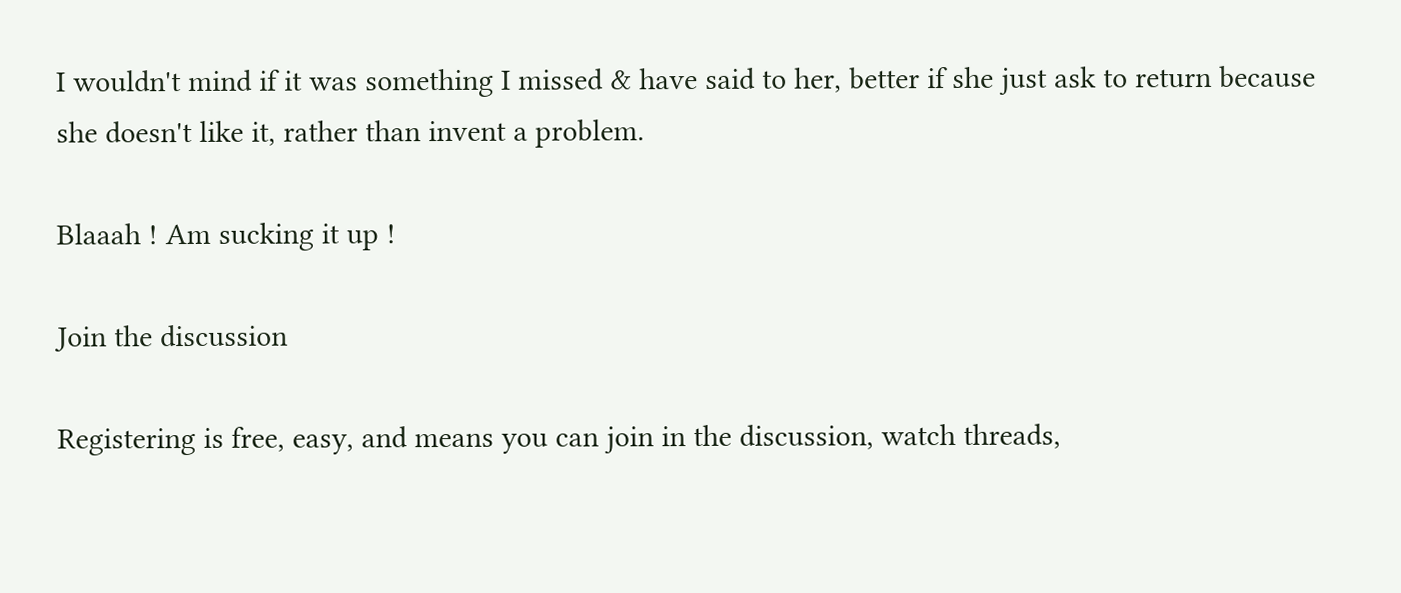I wouldn't mind if it was something I missed & have said to her, better if she just ask to return because she doesn't like it, rather than invent a problem.

Blaaah ! Am sucking it up !

Join the discussion

Registering is free, easy, and means you can join in the discussion, watch threads,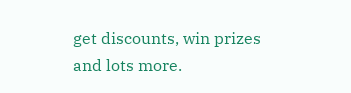get discounts, win prizes and lots more.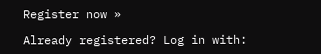Register now »

Already registered? Log in with: